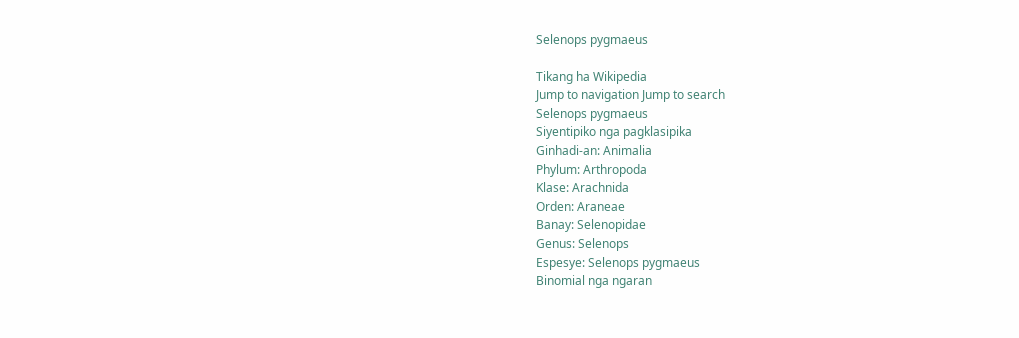Selenops pygmaeus

Tikang ha Wikipedia
Jump to navigation Jump to search
Selenops pygmaeus
Siyentipiko nga pagklasipika
Ginhadi-an: Animalia
Phylum: Arthropoda
Klase: Arachnida
Orden: Araneae
Banay: Selenopidae
Genus: Selenops
Espesye: Selenops pygmaeus
Binomial nga ngaran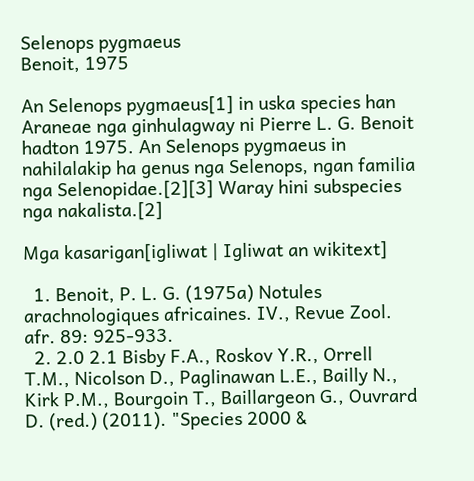Selenops pygmaeus
Benoit, 1975

An Selenops pygmaeus[1] in uska species han Araneae nga ginhulagway ni Pierre L. G. Benoit hadton 1975. An Selenops pygmaeus in nahilalakip ha genus nga Selenops, ngan familia nga Selenopidae.[2][3] Waray hini subspecies nga nakalista.[2]

Mga kasarigan[igliwat | Igliwat an wikitext]

  1. Benoit, P. L. G. (1975a) Notules arachnologiques africaines. IV., Revue Zool. afr. 89: 925-933.
  2. 2.0 2.1 Bisby F.A., Roskov Y.R., Orrell T.M., Nicolson D., Paglinawan L.E., Bailly N., Kirk P.M., Bourgoin T., Baillargeon G., Ouvrard D. (red.) (2011). "Species 2000 &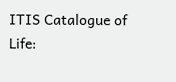ITIS Catalogue of Life: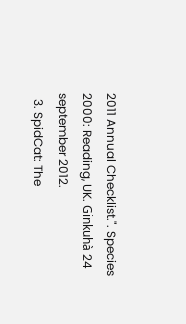2011 Annual Checklist.". Species 2000: Reading, UK. Ginkuhà 24 september 2012.
  3. SpidCat: The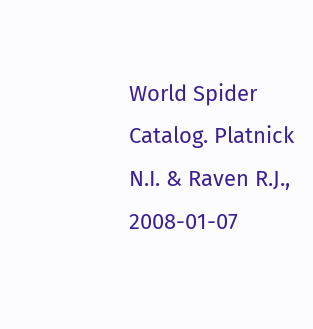World Spider Catalog. Platnick N.I. & Raven R.J., 2008-01-07